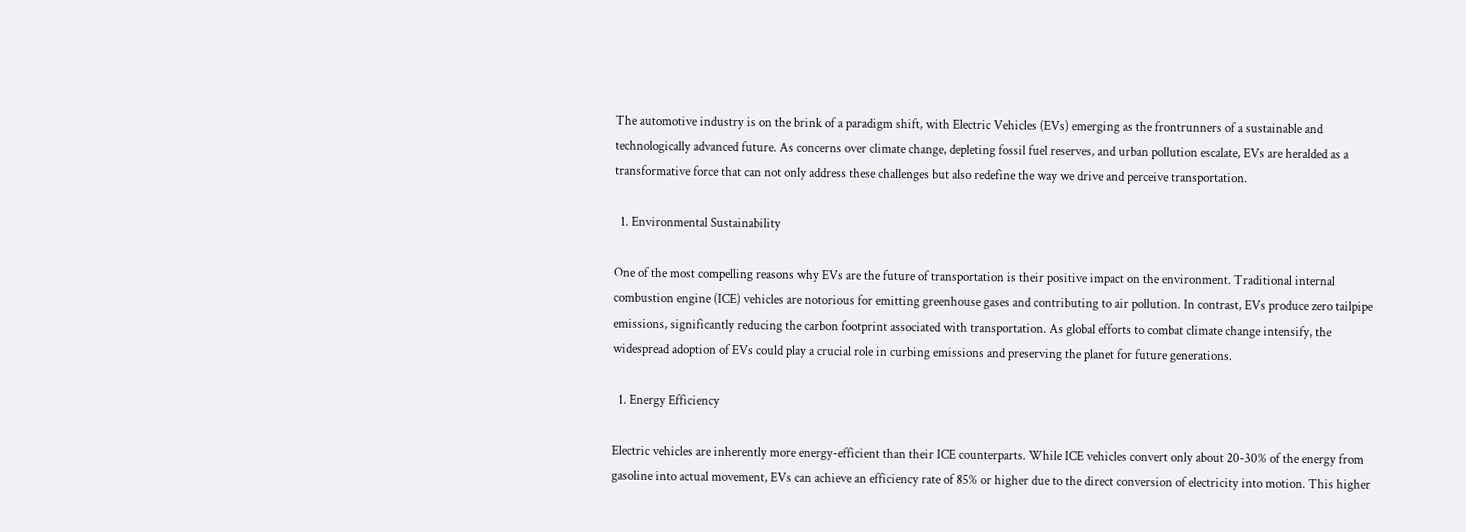The automotive industry is on the brink of a paradigm shift, with Electric Vehicles (EVs) emerging as the frontrunners of a sustainable and technologically advanced future. As concerns over climate change, depleting fossil fuel reserves, and urban pollution escalate, EVs are heralded as a transformative force that can not only address these challenges but also redefine the way we drive and perceive transportation.

  1. Environmental Sustainability

One of the most compelling reasons why EVs are the future of transportation is their positive impact on the environment. Traditional internal combustion engine (ICE) vehicles are notorious for emitting greenhouse gases and contributing to air pollution. In contrast, EVs produce zero tailpipe emissions, significantly reducing the carbon footprint associated with transportation. As global efforts to combat climate change intensify, the widespread adoption of EVs could play a crucial role in curbing emissions and preserving the planet for future generations.

  1. Energy Efficiency

Electric vehicles are inherently more energy-efficient than their ICE counterparts. While ICE vehicles convert only about 20-30% of the energy from gasoline into actual movement, EVs can achieve an efficiency rate of 85% or higher due to the direct conversion of electricity into motion. This higher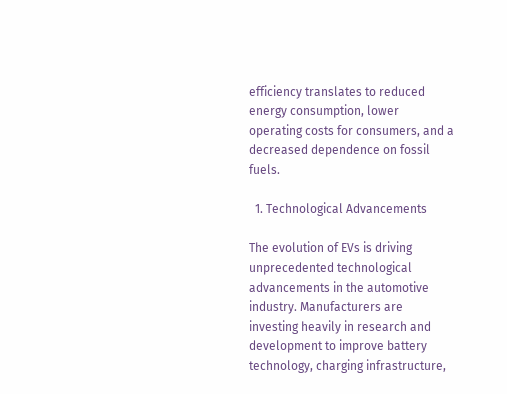efficiency translates to reduced energy consumption, lower operating costs for consumers, and a decreased dependence on fossil fuels.

  1. Technological Advancements

The evolution of EVs is driving unprecedented technological advancements in the automotive industry. Manufacturers are investing heavily in research and development to improve battery technology, charging infrastructure,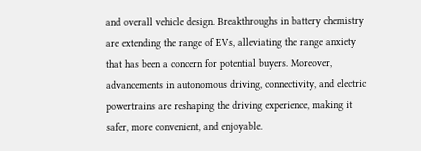and overall vehicle design. Breakthroughs in battery chemistry are extending the range of EVs, alleviating the range anxiety that has been a concern for potential buyers. Moreover, advancements in autonomous driving, connectivity, and electric powertrains are reshaping the driving experience, making it safer, more convenient, and enjoyable.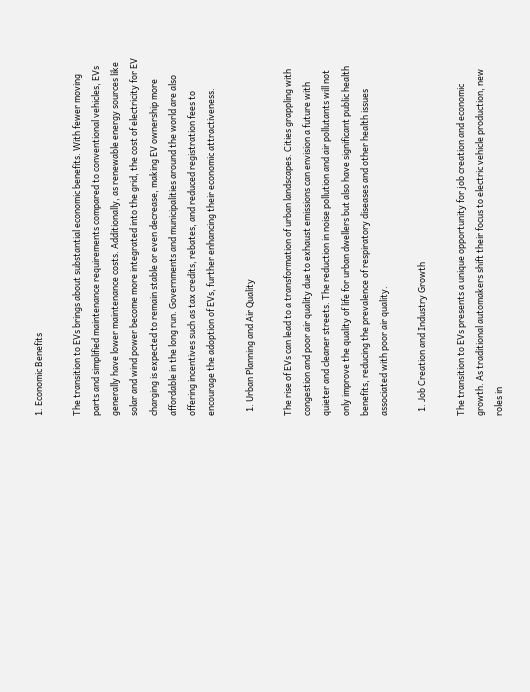1. Economic Benefits

The transition to EVs brings about substantial economic benefits. With fewer moving parts and simplified maintenance requirements compared to conventional vehicles, EVs generally have lower maintenance costs. Additionally, as renewable energy sources like solar and wind power become more integrated into the grid, the cost of electricity for EV charging is expected to remain stable or even decrease, making EV ownership more affordable in the long run. Governments and municipalities around the world are also offering incentives such as tax credits, rebates, and reduced registration fees to encourage the adoption of EVs, further enhancing their economic attractiveness.

  1. Urban Planning and Air Quality

The rise of EVs can lead to a transformation of urban landscapes. Cities grappling with congestion and poor air quality due to exhaust emissions can envision a future with quieter and cleaner streets. The reduction in noise pollution and air pollutants will not only improve the quality of life for urban dwellers but also have significant public health benefits, reducing the prevalence of respiratory diseases and other health issues associated with poor air quality.

  1. Job Creation and Industry Growth

The transition to EVs presents a unique opportunity for job creation and economic growth. As traditional automakers shift their focus to electric vehicle production, new roles in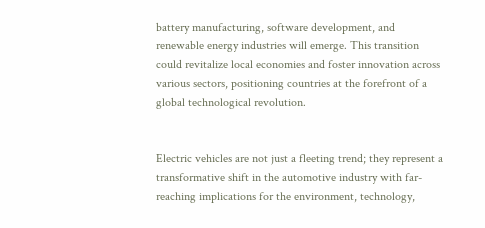battery manufacturing, software development, and renewable energy industries will emerge. This transition could revitalize local economies and foster innovation across various sectors, positioning countries at the forefront of a global technological revolution.


Electric vehicles are not just a fleeting trend; they represent a transformative shift in the automotive industry with far-reaching implications for the environment, technology,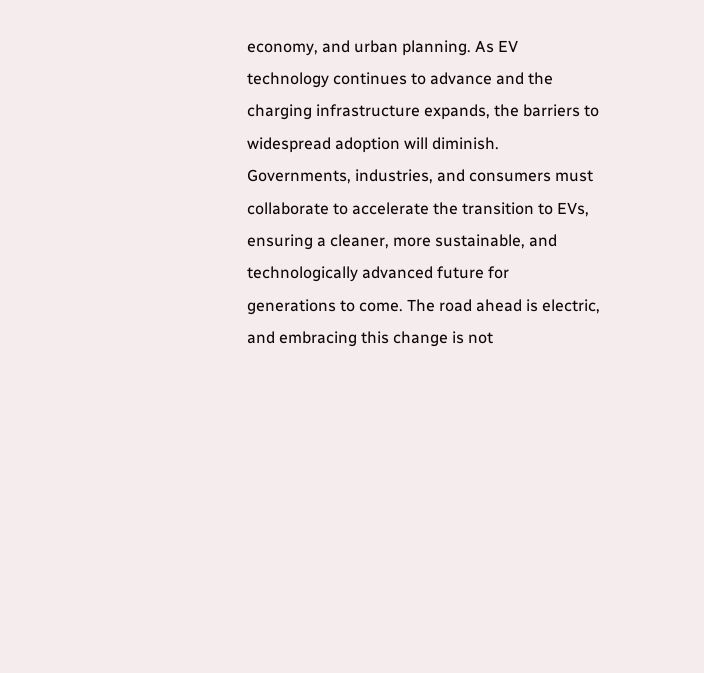economy, and urban planning. As EV technology continues to advance and the charging infrastructure expands, the barriers to widespread adoption will diminish. Governments, industries, and consumers must collaborate to accelerate the transition to EVs, ensuring a cleaner, more sustainable, and technologically advanced future for generations to come. The road ahead is electric, and embracing this change is not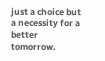just a choice but a necessity for a better tomorrow.